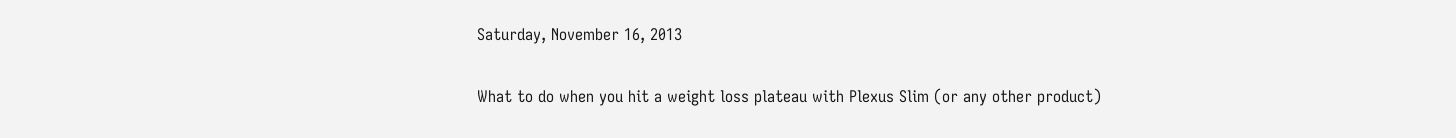Saturday, November 16, 2013

What to do when you hit a weight loss plateau with Plexus Slim (or any other product)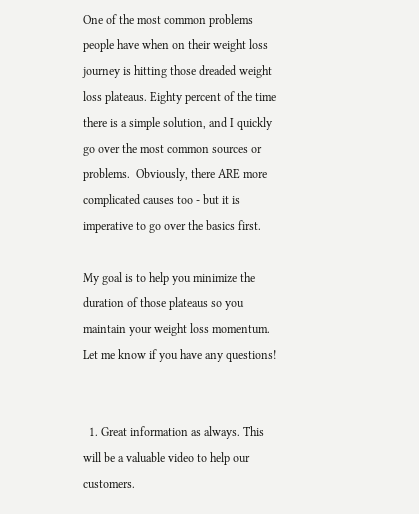One of the most common problems people have when on their weight loss journey is hitting those dreaded weight loss plateaus. Eighty percent of the time there is a simple solution, and I quickly go over the most common sources or problems.  Obviously, there ARE more complicated causes too - but it is imperative to go over the basics first.

My goal is to help you minimize the duration of those plateaus so you maintain your weight loss momentum.  Let me know if you have any questions!


  1. Great information as always. This will be a valuable video to help our customers.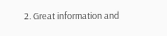2. Great information and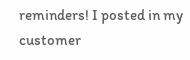reminders! I posted in my customer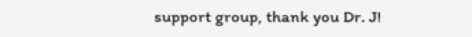support group, thank you Dr. J!